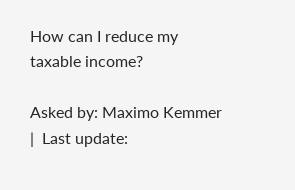How can I reduce my taxable income?

Asked by: Maximo Kemmer  |  Last update: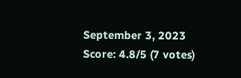September 3, 2023
Score: 4.8/5 (7 votes)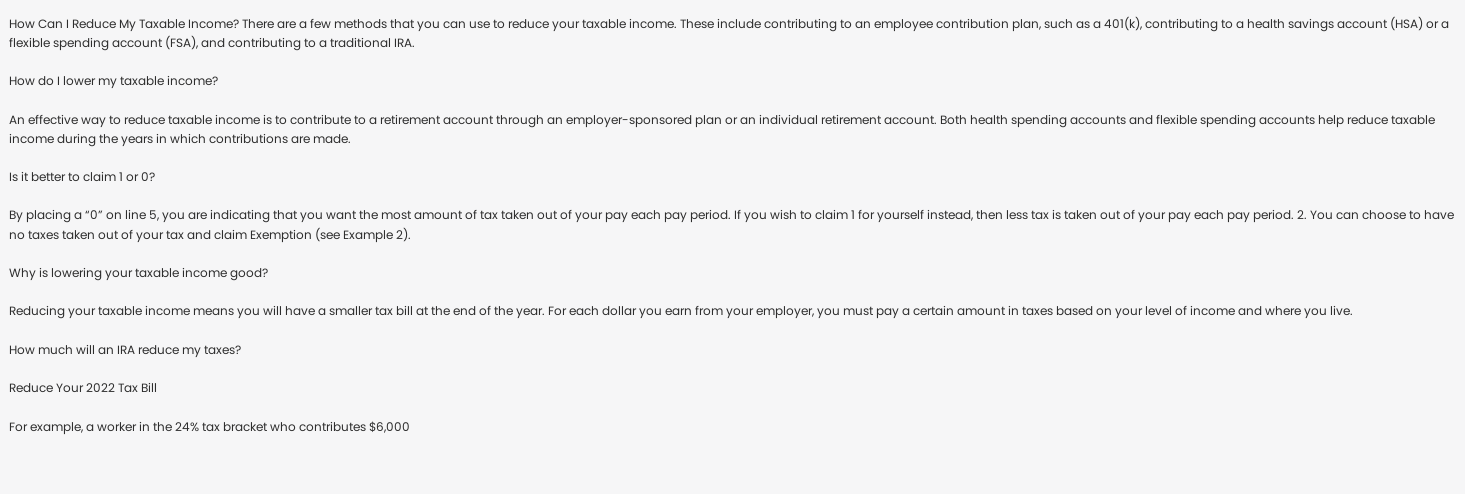How Can I Reduce My Taxable Income? There are a few methods that you can use to reduce your taxable income. These include contributing to an employee contribution plan, such as a 401(k), contributing to a health savings account (HSA) or a flexible spending account (FSA), and contributing to a traditional IRA.

How do I lower my taxable income?

An effective way to reduce taxable income is to contribute to a retirement account through an employer-sponsored plan or an individual retirement account. Both health spending accounts and flexible spending accounts help reduce taxable income during the years in which contributions are made.

Is it better to claim 1 or 0?

By placing a “0” on line 5, you are indicating that you want the most amount of tax taken out of your pay each pay period. If you wish to claim 1 for yourself instead, then less tax is taken out of your pay each pay period. 2. You can choose to have no taxes taken out of your tax and claim Exemption (see Example 2).

Why is lowering your taxable income good?

Reducing your taxable income means you will have a smaller tax bill at the end of the year. For each dollar you earn from your employer, you must pay a certain amount in taxes based on your level of income and where you live.

How much will an IRA reduce my taxes?

Reduce Your 2022 Tax Bill

For example, a worker in the 24% tax bracket who contributes $6,000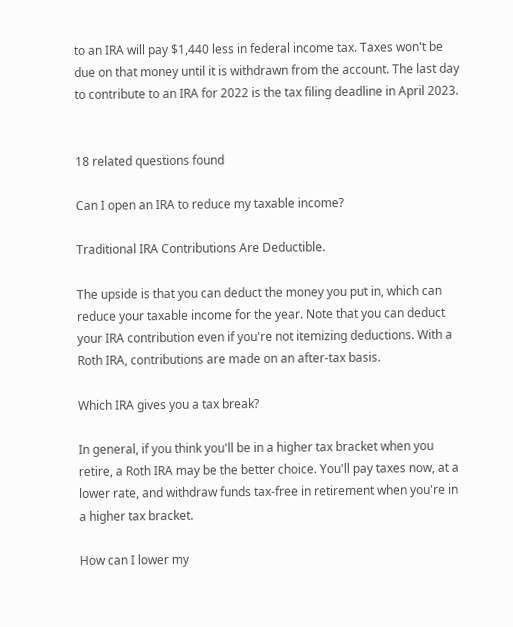to an IRA will pay $1,440 less in federal income tax. Taxes won't be due on that money until it is withdrawn from the account. The last day to contribute to an IRA for 2022 is the tax filing deadline in April 2023.


18 related questions found

Can I open an IRA to reduce my taxable income?

Traditional IRA Contributions Are Deductible.

The upside is that you can deduct the money you put in, which can reduce your taxable income for the year. Note that you can deduct your IRA contribution even if you're not itemizing deductions. With a Roth IRA, contributions are made on an after-tax basis.

Which IRA gives you a tax break?

In general, if you think you'll be in a higher tax bracket when you retire, a Roth IRA may be the better choice. You'll pay taxes now, at a lower rate, and withdraw funds tax-free in retirement when you're in a higher tax bracket.

How can I lower my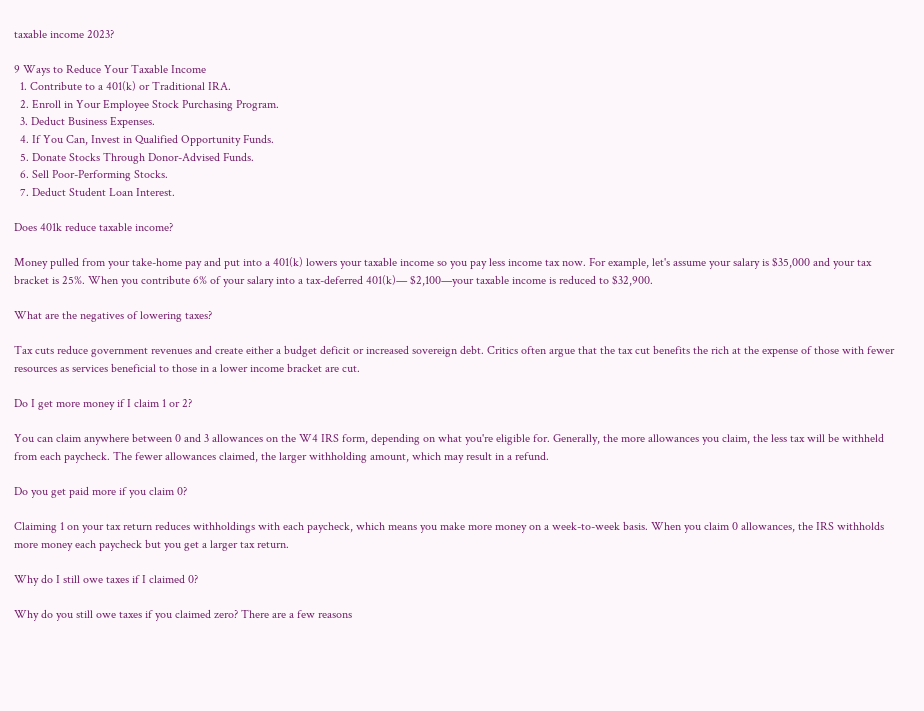taxable income 2023?

9 Ways to Reduce Your Taxable Income
  1. Contribute to a 401(k) or Traditional IRA.
  2. Enroll in Your Employee Stock Purchasing Program.
  3. Deduct Business Expenses.
  4. If You Can, Invest in Qualified Opportunity Funds.
  5. Donate Stocks Through Donor-Advised Funds.
  6. Sell Poor-Performing Stocks.
  7. Deduct Student Loan Interest.

Does 401k reduce taxable income?

Money pulled from your take-home pay and put into a 401(k) lowers your taxable income so you pay less income tax now. For example, let's assume your salary is $35,000 and your tax bracket is 25%. When you contribute 6% of your salary into a tax-deferred 401(k)— $2,100—your taxable income is reduced to $32,900.

What are the negatives of lowering taxes?

Tax cuts reduce government revenues and create either a budget deficit or increased sovereign debt. Critics often argue that the tax cut benefits the rich at the expense of those with fewer resources as services beneficial to those in a lower income bracket are cut.

Do I get more money if I claim 1 or 2?

You can claim anywhere between 0 and 3 allowances on the W4 IRS form, depending on what you're eligible for. Generally, the more allowances you claim, the less tax will be withheld from each paycheck. The fewer allowances claimed, the larger withholding amount, which may result in a refund.

Do you get paid more if you claim 0?

Claiming 1 on your tax return reduces withholdings with each paycheck, which means you make more money on a week-to-week basis. When you claim 0 allowances, the IRS withholds more money each paycheck but you get a larger tax return.

Why do I still owe taxes if I claimed 0?

Why do you still owe taxes if you claimed zero? There are a few reasons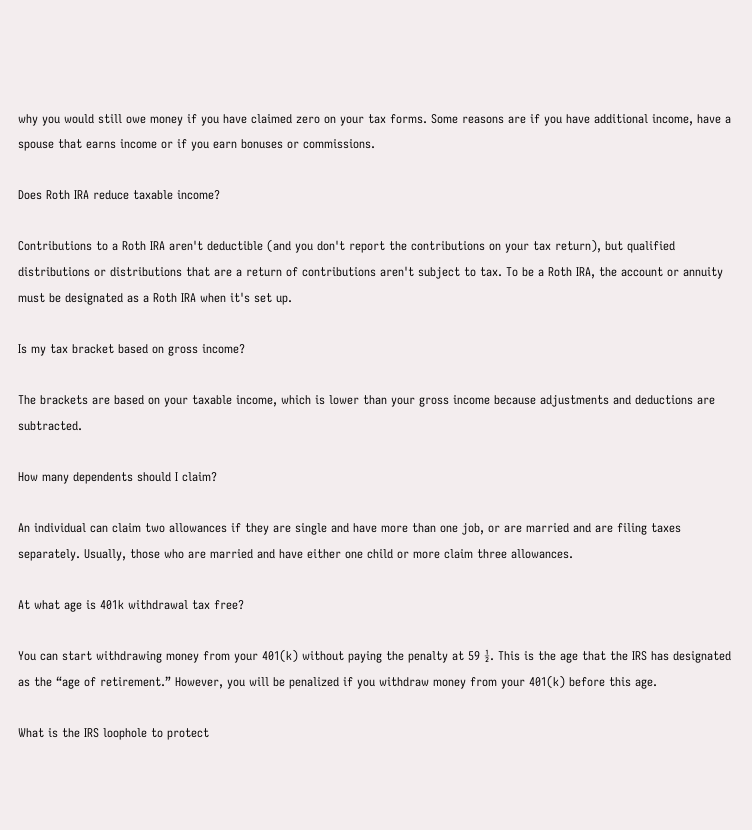why you would still owe money if you have claimed zero on your tax forms. Some reasons are if you have additional income, have a spouse that earns income or if you earn bonuses or commissions.

Does Roth IRA reduce taxable income?

Contributions to a Roth IRA aren't deductible (and you don't report the contributions on your tax return), but qualified distributions or distributions that are a return of contributions aren't subject to tax. To be a Roth IRA, the account or annuity must be designated as a Roth IRA when it's set up.

Is my tax bracket based on gross income?

The brackets are based on your taxable income, which is lower than your gross income because adjustments and deductions are subtracted.

How many dependents should I claim?

An individual can claim two allowances if they are single and have more than one job, or are married and are filing taxes separately. Usually, those who are married and have either one child or more claim three allowances.

At what age is 401k withdrawal tax free?

You can start withdrawing money from your 401(k) without paying the penalty at 59 ½. This is the age that the IRS has designated as the “age of retirement.” However, you will be penalized if you withdraw money from your 401(k) before this age.

What is the IRS loophole to protect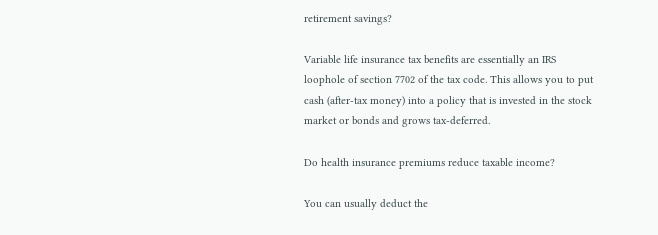retirement savings?

Variable life insurance tax benefits are essentially an IRS loophole of section 7702 of the tax code. This allows you to put cash (after-tax money) into a policy that is invested in the stock market or bonds and grows tax-deferred.

Do health insurance premiums reduce taxable income?

You can usually deduct the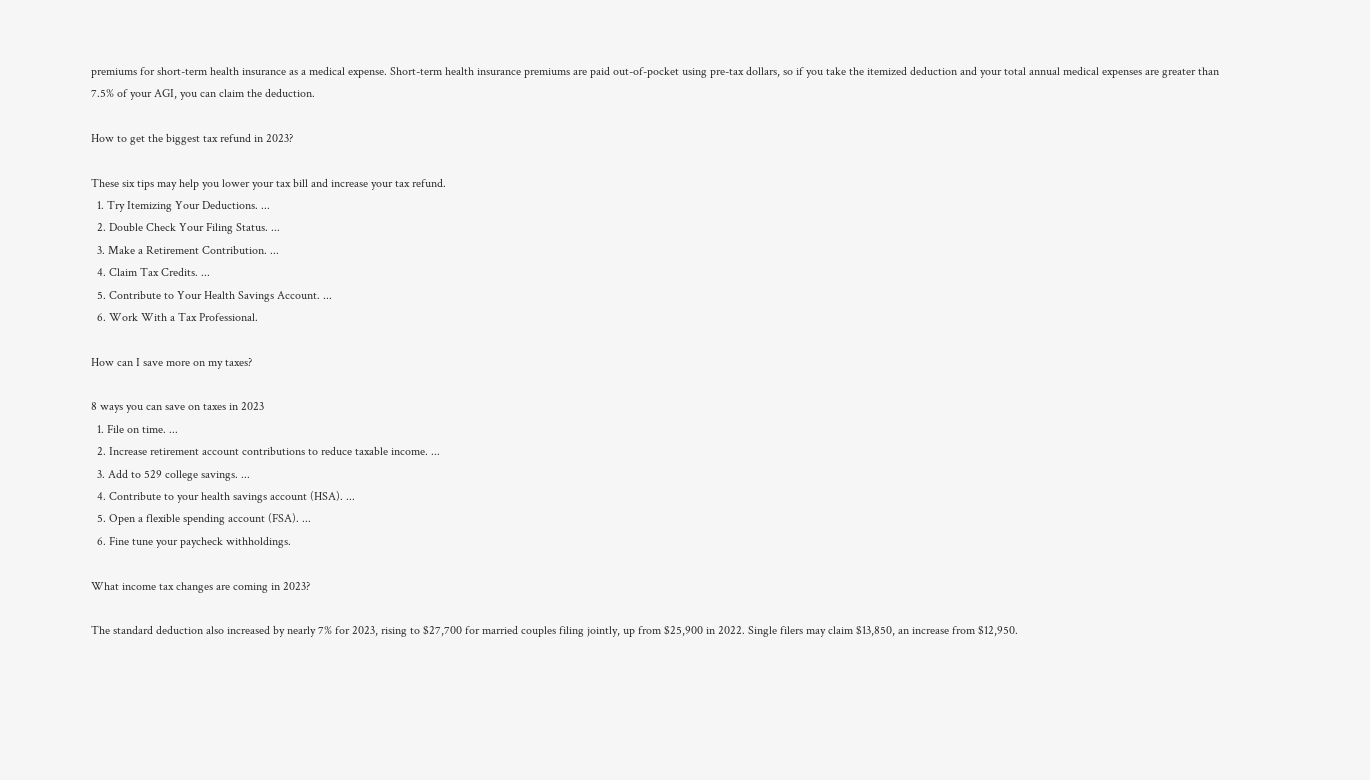premiums for short-term health insurance as a medical expense. Short-term health insurance premiums are paid out-of-pocket using pre-tax dollars, so if you take the itemized deduction and your total annual medical expenses are greater than 7.5% of your AGI, you can claim the deduction.

How to get the biggest tax refund in 2023?

These six tips may help you lower your tax bill and increase your tax refund.
  1. Try Itemizing Your Deductions. ...
  2. Double Check Your Filing Status. ...
  3. Make a Retirement Contribution. ...
  4. Claim Tax Credits. ...
  5. Contribute to Your Health Savings Account. ...
  6. Work With a Tax Professional.

How can I save more on my taxes?

8 ways you can save on taxes in 2023
  1. File on time. ...
  2. Increase retirement account contributions to reduce taxable income. ...
  3. Add to 529 college savings. ...
  4. Contribute to your health savings account (HSA). ...
  5. Open a flexible spending account (FSA). ...
  6. Fine tune your paycheck withholdings.

What income tax changes are coming in 2023?

The standard deduction also increased by nearly 7% for 2023, rising to $27,700 for married couples filing jointly, up from $25,900 in 2022. Single filers may claim $13,850, an increase from $12,950.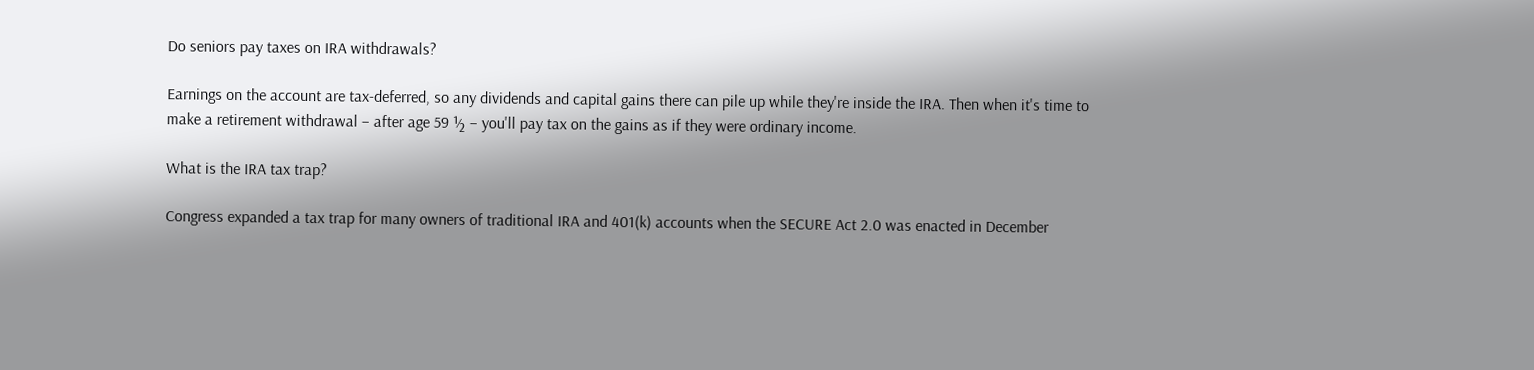Do seniors pay taxes on IRA withdrawals?

Earnings on the account are tax-deferred, so any dividends and capital gains there can pile up while they're inside the IRA. Then when it's time to make a retirement withdrawal – after age 59 ½ – you'll pay tax on the gains as if they were ordinary income.

What is the IRA tax trap?

Congress expanded a tax trap for many owners of traditional IRA and 401(k) accounts when the SECURE Act 2.0 was enacted in December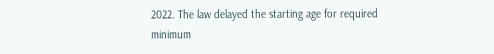2022. The law delayed the starting age for required minimum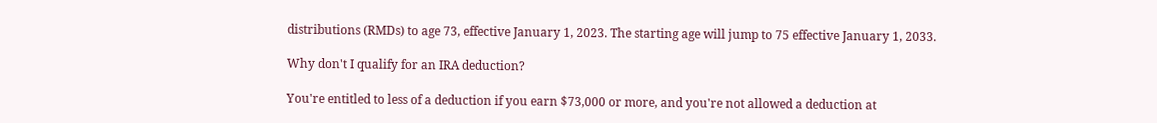distributions (RMDs) to age 73, effective January 1, 2023. The starting age will jump to 75 effective January 1, 2033.

Why don't I qualify for an IRA deduction?

You're entitled to less of a deduction if you earn $73,000 or more, and you're not allowed a deduction at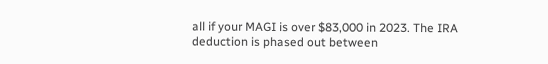all if your MAGI is over $83,000 in 2023. The IRA deduction is phased out between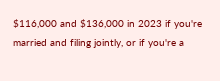$116,000 and $136,000 in 2023 if you're married and filing jointly, or if you're a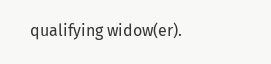qualifying widow(er).